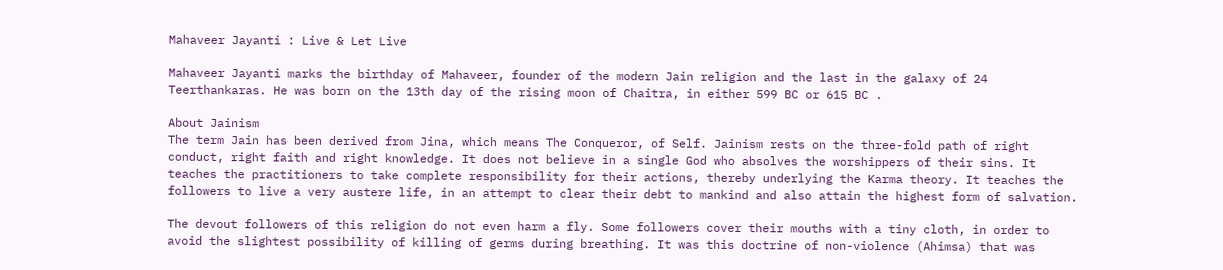Mahaveer Jayanti : Live & Let Live

Mahaveer Jayanti marks the birthday of Mahaveer, founder of the modern Jain religion and the last in the galaxy of 24 Teerthankaras. He was born on the 13th day of the rising moon of Chaitra, in either 599 BC or 615 BC .

About Jainism
The term Jain has been derived from Jina, which means The Conqueror, of Self. Jainism rests on the three-fold path of right conduct, right faith and right knowledge. It does not believe in a single God who absolves the worshippers of their sins. It teaches the practitioners to take complete responsibility for their actions, thereby underlying the Karma theory. It teaches the followers to live a very austere life, in an attempt to clear their debt to mankind and also attain the highest form of salvation.

The devout followers of this religion do not even harm a fly. Some followers cover their mouths with a tiny cloth, in order to avoid the slightest possibility of killing of germs during breathing. It was this doctrine of non-violence (Ahimsa) that was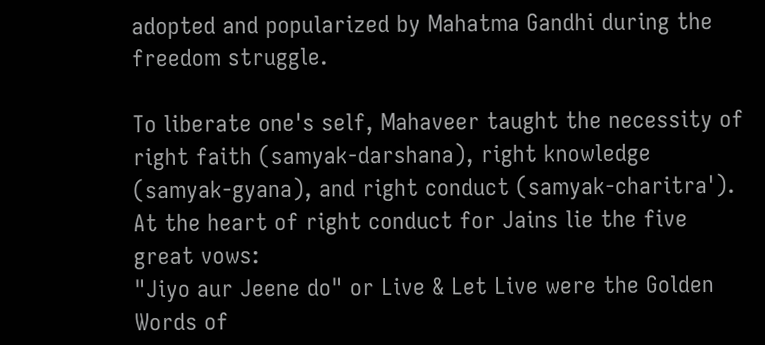adopted and popularized by Mahatma Gandhi during the freedom struggle.

To liberate one's self, Mahaveer taught the necessity of right faith (samyak-darshana), right knowledge (samyak-gyana), and right conduct (samyak-charitra'). At the heart of right conduct for Jains lie the five great vows:
"Jiyo aur Jeene do" or Live & Let Live were the Golden Words of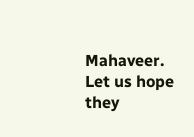Mahaveer. Let us hope they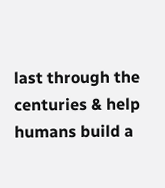last through the centuries & help humans build a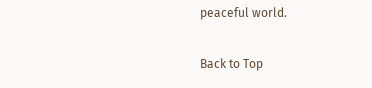peaceful world.

Back to Top